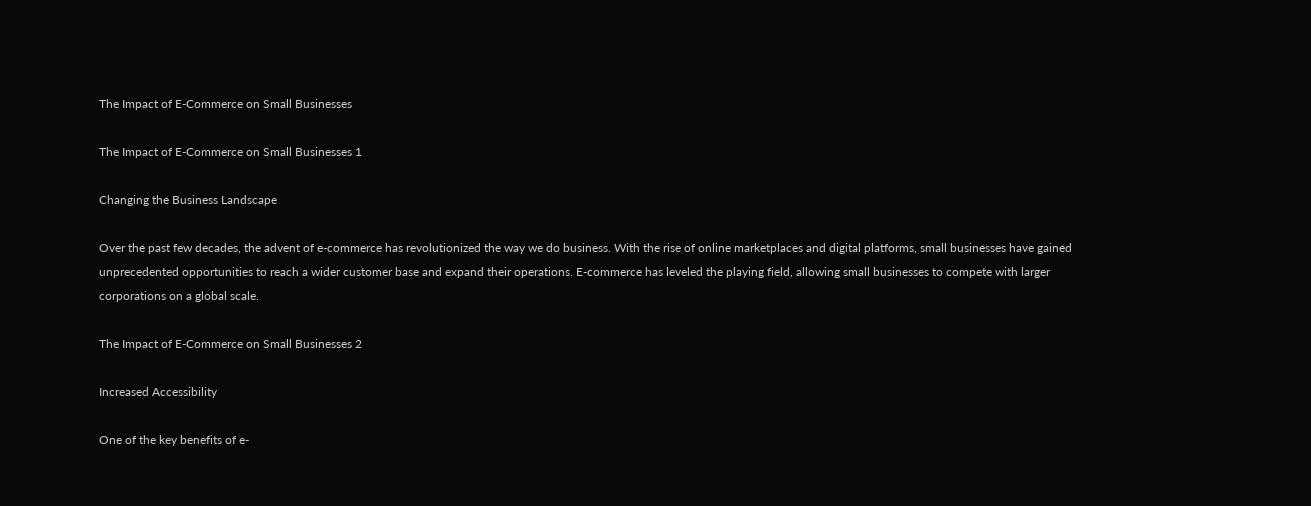The Impact of E-Commerce on Small Businesses

The Impact of E-Commerce on Small Businesses 1

Changing the Business Landscape

Over the past few decades, the advent of e-commerce has revolutionized the way we do business. With the rise of online marketplaces and digital platforms, small businesses have gained unprecedented opportunities to reach a wider customer base and expand their operations. E-commerce has leveled the playing field, allowing small businesses to compete with larger corporations on a global scale.

The Impact of E-Commerce on Small Businesses 2

Increased Accessibility

One of the key benefits of e-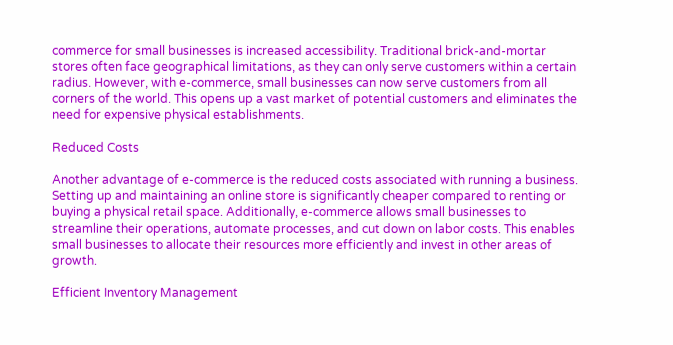commerce for small businesses is increased accessibility. Traditional brick-and-mortar stores often face geographical limitations, as they can only serve customers within a certain radius. However, with e-commerce, small businesses can now serve customers from all corners of the world. This opens up a vast market of potential customers and eliminates the need for expensive physical establishments.

Reduced Costs

Another advantage of e-commerce is the reduced costs associated with running a business. Setting up and maintaining an online store is significantly cheaper compared to renting or buying a physical retail space. Additionally, e-commerce allows small businesses to streamline their operations, automate processes, and cut down on labor costs. This enables small businesses to allocate their resources more efficiently and invest in other areas of growth.

Efficient Inventory Management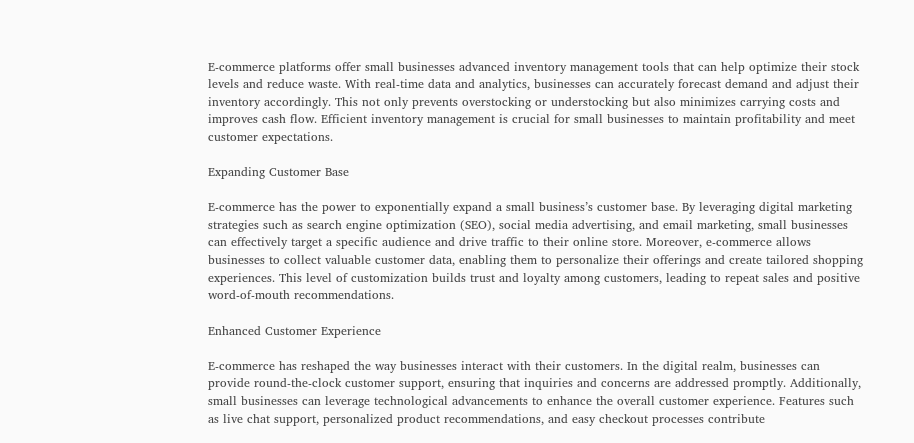E-commerce platforms offer small businesses advanced inventory management tools that can help optimize their stock levels and reduce waste. With real-time data and analytics, businesses can accurately forecast demand and adjust their inventory accordingly. This not only prevents overstocking or understocking but also minimizes carrying costs and improves cash flow. Efficient inventory management is crucial for small businesses to maintain profitability and meet customer expectations.

Expanding Customer Base

E-commerce has the power to exponentially expand a small business’s customer base. By leveraging digital marketing strategies such as search engine optimization (SEO), social media advertising, and email marketing, small businesses can effectively target a specific audience and drive traffic to their online store. Moreover, e-commerce allows businesses to collect valuable customer data, enabling them to personalize their offerings and create tailored shopping experiences. This level of customization builds trust and loyalty among customers, leading to repeat sales and positive word-of-mouth recommendations.

Enhanced Customer Experience

E-commerce has reshaped the way businesses interact with their customers. In the digital realm, businesses can provide round-the-clock customer support, ensuring that inquiries and concerns are addressed promptly. Additionally, small businesses can leverage technological advancements to enhance the overall customer experience. Features such as live chat support, personalized product recommendations, and easy checkout processes contribute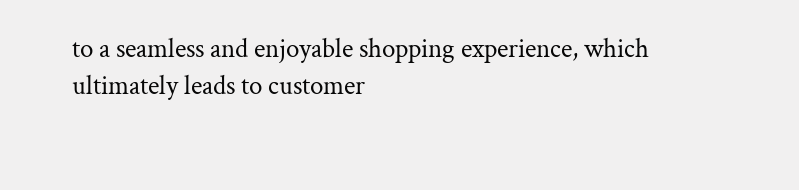to a seamless and enjoyable shopping experience, which ultimately leads to customer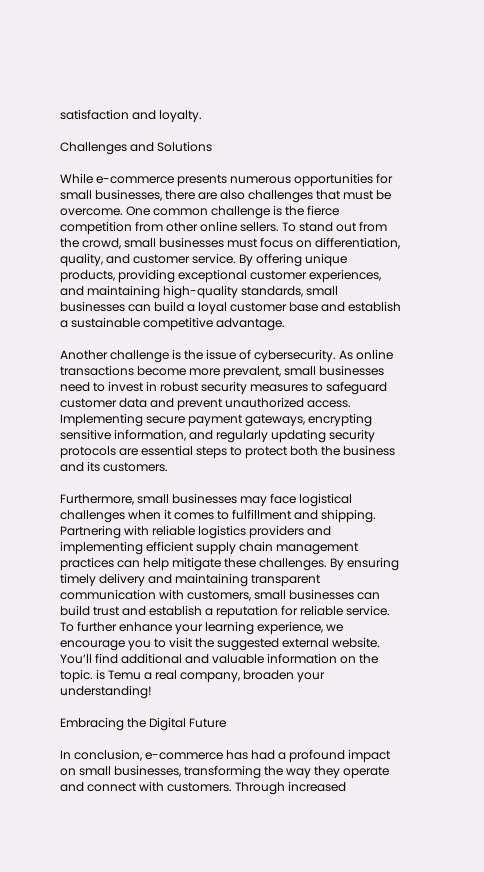satisfaction and loyalty.

Challenges and Solutions

While e-commerce presents numerous opportunities for small businesses, there are also challenges that must be overcome. One common challenge is the fierce competition from other online sellers. To stand out from the crowd, small businesses must focus on differentiation, quality, and customer service. By offering unique products, providing exceptional customer experiences, and maintaining high-quality standards, small businesses can build a loyal customer base and establish a sustainable competitive advantage.

Another challenge is the issue of cybersecurity. As online transactions become more prevalent, small businesses need to invest in robust security measures to safeguard customer data and prevent unauthorized access. Implementing secure payment gateways, encrypting sensitive information, and regularly updating security protocols are essential steps to protect both the business and its customers.

Furthermore, small businesses may face logistical challenges when it comes to fulfillment and shipping. Partnering with reliable logistics providers and implementing efficient supply chain management practices can help mitigate these challenges. By ensuring timely delivery and maintaining transparent communication with customers, small businesses can build trust and establish a reputation for reliable service. To further enhance your learning experience, we encourage you to visit the suggested external website. You’ll find additional and valuable information on the topic. is Temu a real company, broaden your understanding!

Embracing the Digital Future

In conclusion, e-commerce has had a profound impact on small businesses, transforming the way they operate and connect with customers. Through increased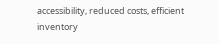accessibility, reduced costs, efficient inventory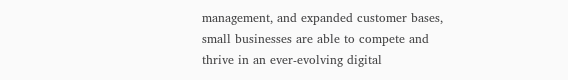management, and expanded customer bases, small businesses are able to compete and thrive in an ever-evolving digital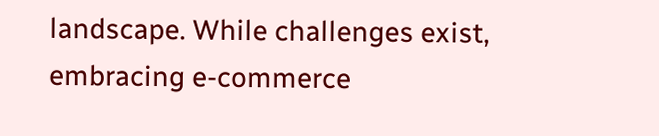landscape. While challenges exist, embracing e-commerce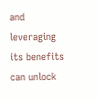and leveraging its benefits can unlock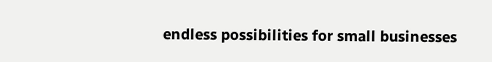endless possibilities for small businesses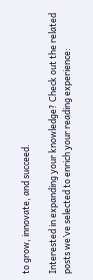to grow, innovate, and succeed.

Interested in expanding your knowledge? Check out the related posts we’ve selected to enrich your reading experience: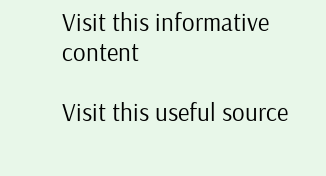Visit this informative content

Visit this useful source